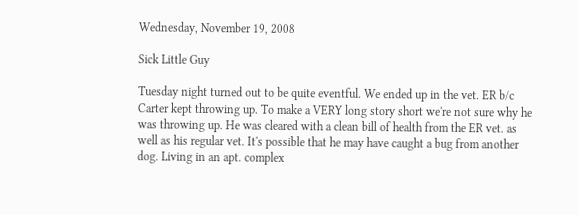Wednesday, November 19, 2008

Sick Little Guy

Tuesday night turned out to be quite eventful. We ended up in the vet. ER b/c Carter kept throwing up. To make a VERY long story short we're not sure why he was throwing up. He was cleared with a clean bill of health from the ER vet. as well as his regular vet. It's possible that he may have caught a bug from another dog. Living in an apt. complex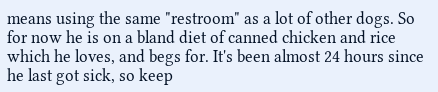means using the same "restroom" as a lot of other dogs. So for now he is on a bland diet of canned chicken and rice which he loves, and begs for. It's been almost 24 hours since he last got sick, so keep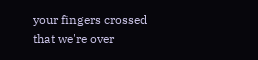your fingers crossed that we're over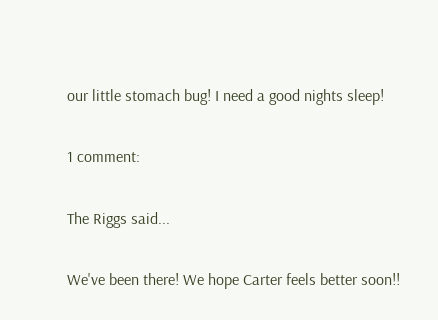our little stomach bug! I need a good nights sleep!

1 comment:

The Riggs said...

We've been there! We hope Carter feels better soon!!